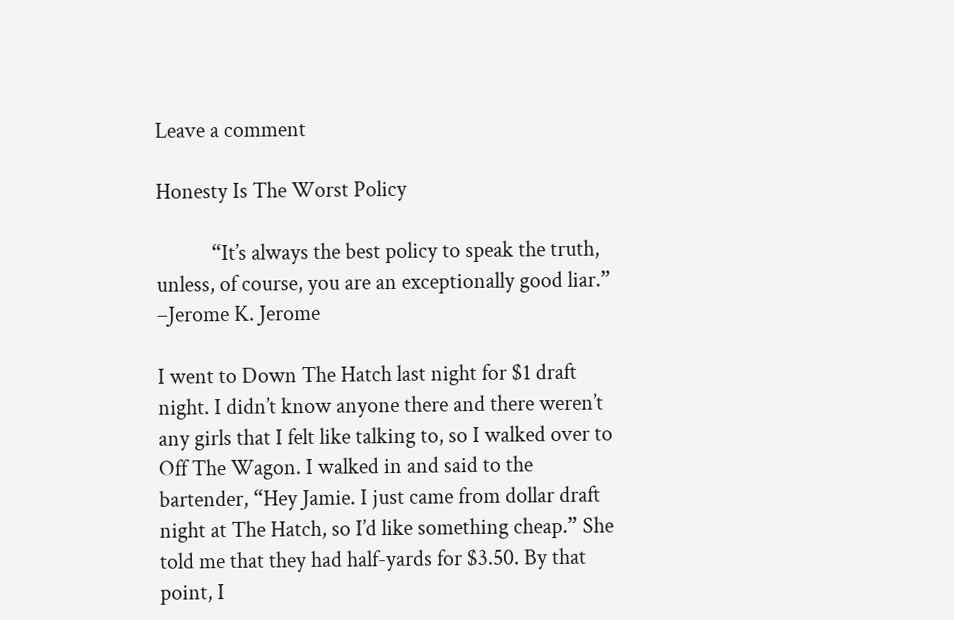Leave a comment

Honesty Is The Worst Policy

           “It’s always the best policy to speak the truth, unless, of course, you are an exceptionally good liar.”                                                                  –Jerome K. Jerome

I went to Down The Hatch last night for $1 draft night. I didn’t know anyone there and there weren’t any girls that I felt like talking to, so I walked over to Off The Wagon. I walked in and said to the bartender, “Hey Jamie. I just came from dollar draft night at The Hatch, so I’d like something cheap.” She told me that they had half-yards for $3.50. By that point, I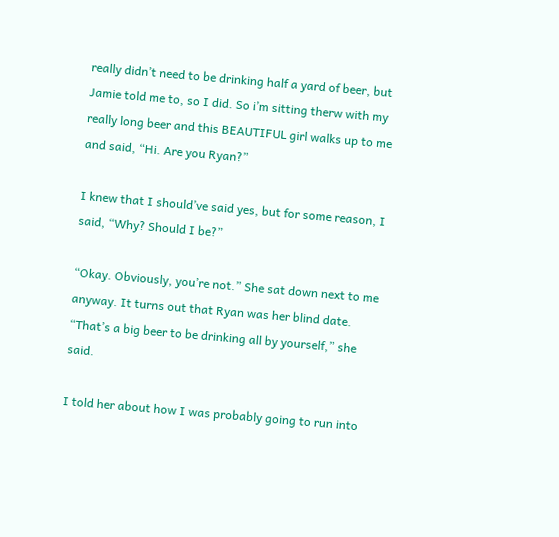really didn’t need to be drinking half a yard of beer, but Jamie told me to, so I did. So i’m sitting therw with my really long beer and this BEAUTIFUL girl walks up to me and said, “Hi. Are you Ryan?”

I knew that I should’ve said yes, but for some reason, I said, “Why? Should I be?”

“Okay. Obviously, you’re not.” She sat down next to me anyway. It turns out that Ryan was her blind date.  “That’s a big beer to be drinking all by yourself,” she said.

I told her about how I was probably going to run into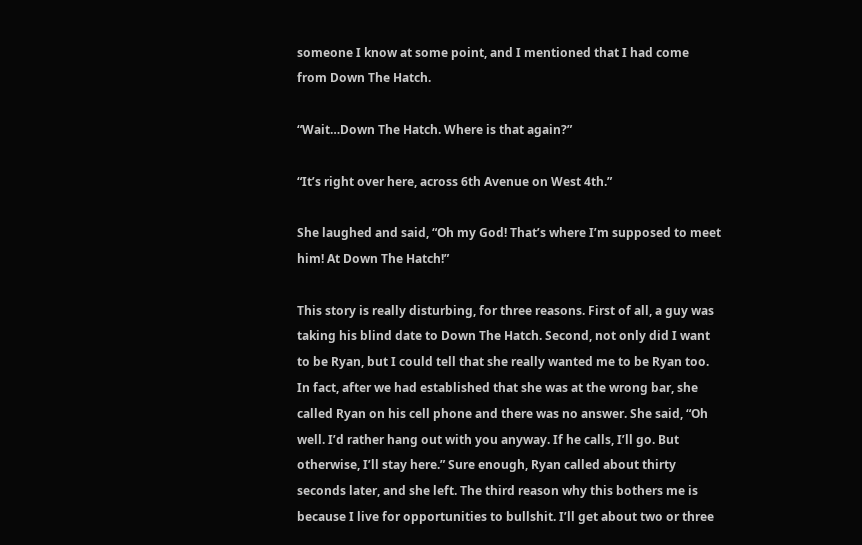someone I know at some point, and I mentioned that I had come from Down The Hatch.

“Wait…Down The Hatch. Where is that again?”

“It’s right over here, across 6th Avenue on West 4th.”

She laughed and said, “Oh my God! That’s where I’m supposed to meet him! At Down The Hatch!”

This story is really disturbing, for three reasons. First of all, a guy was taking his blind date to Down The Hatch. Second, not only did I want to be Ryan, but I could tell that she really wanted me to be Ryan too. In fact, after we had established that she was at the wrong bar, she called Ryan on his cell phone and there was no answer. She said, “Oh well. I’d rather hang out with you anyway. If he calls, I’ll go. But otherwise, I’ll stay here.” Sure enough, Ryan called about thirty seconds later, and she left. The third reason why this bothers me is because I live for opportunities to bullshit. I’ll get about two or three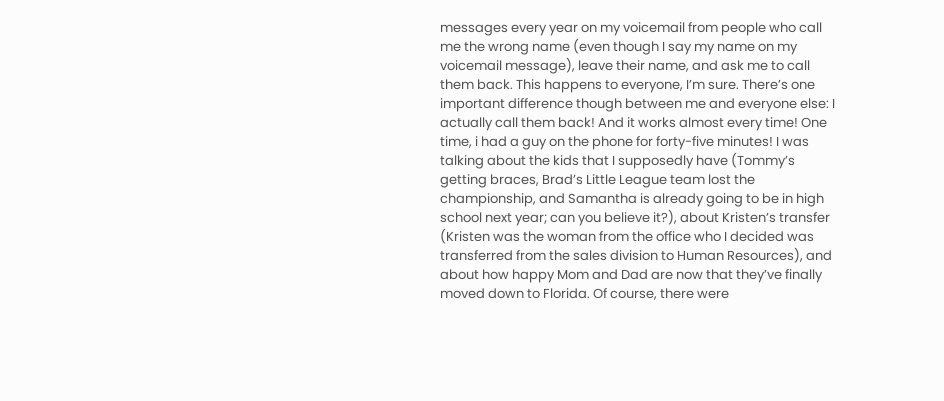messages every year on my voicemail from people who call me the wrong name (even though I say my name on my voicemail message), leave their name, and ask me to call them back. This happens to everyone, I’m sure. There’s one important difference though between me and everyone else: I actually call them back! And it works almost every time! One time, i had a guy on the phone for forty-five minutes! I was talking about the kids that I supposedly have (Tommy’s getting braces, Brad’s Little League team lost the championship, and Samantha is already going to be in high school next year; can you believe it?), about Kristen’s transfer (Kristen was the woman from the office who I decided was transferred from the sales division to Human Resources), and about how happy Mom and Dad are now that they’ve finally moved down to Florida. Of course, there were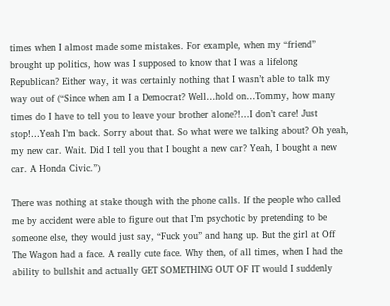times when I almost made some mistakes. For example, when my “friend” brought up politics, how was I supposed to know that I was a lifelong Republican? Either way, it was certainly nothing that I wasn’t able to talk my way out of (“Since when am I a Democrat? Well…hold on…Tommy, how many times do I have to tell you to leave your brother alone?!…I don’t care! Just stop!…Yeah I’m back. Sorry about that. So what were we talking about? Oh yeah, my new car. Wait. Did I tell you that I bought a new car? Yeah, I bought a new car. A Honda Civic.”)

There was nothing at stake though with the phone calls. If the people who called me by accident were able to figure out that I’m psychotic by pretending to be someone else, they would just say, “Fuck you” and hang up. But the girl at Off The Wagon had a face. A really cute face. Why then, of all times, when I had the ability to bullshit and actually GET SOMETHING OUT OF IT would I suddenly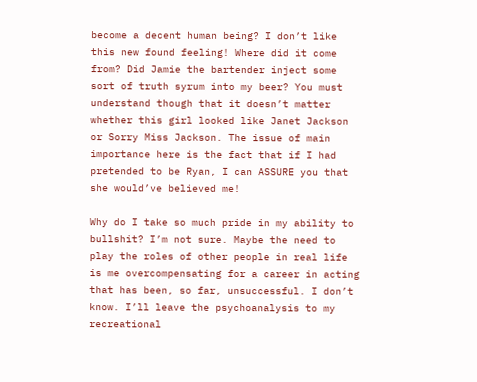become a decent human being? I don’t like this new found feeling! Where did it come from? Did Jamie the bartender inject some sort of truth syrum into my beer? You must understand though that it doesn’t matter whether this girl looked like Janet Jackson or Sorry Miss Jackson. The issue of main importance here is the fact that if I had pretended to be Ryan, I can ASSURE you that she would’ve believed me!

Why do I take so much pride in my ability to bullshit? I’m not sure. Maybe the need to play the roles of other people in real life is me overcompensating for a career in acting that has been, so far, unsuccessful. I don’t know. I’ll leave the psychoanalysis to my recreational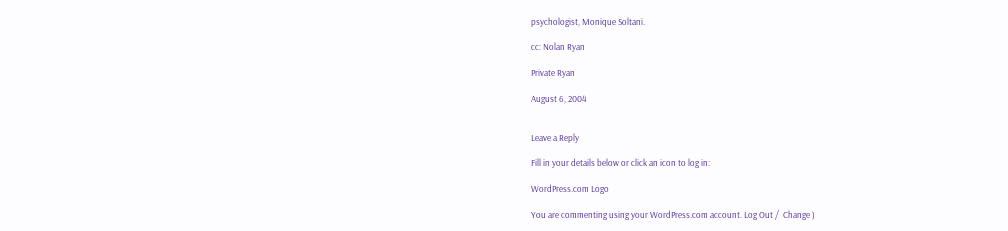psychologist, Monique Soltani.

cc: Nolan Ryan

Private Ryan

August 6, 2004


Leave a Reply

Fill in your details below or click an icon to log in:

WordPress.com Logo

You are commenting using your WordPress.com account. Log Out /  Change )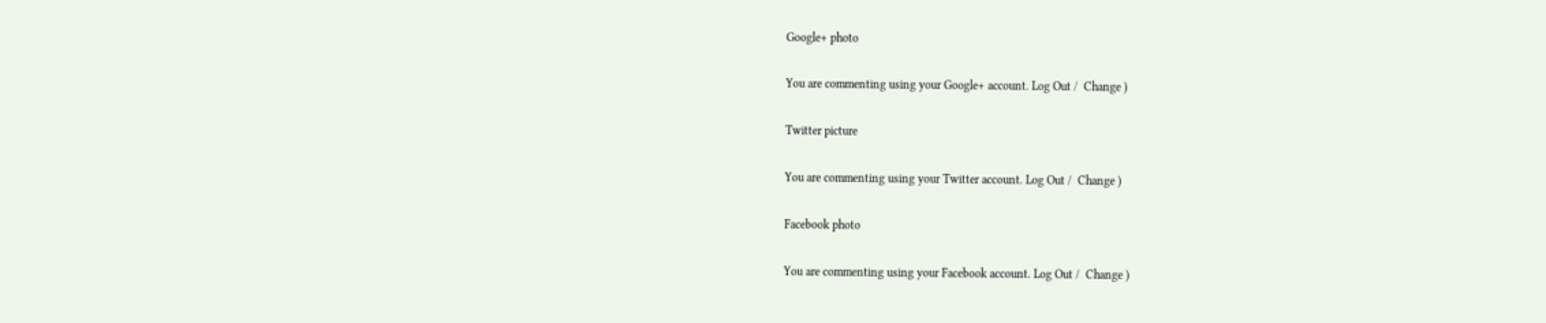Google+ photo

You are commenting using your Google+ account. Log Out /  Change )

Twitter picture

You are commenting using your Twitter account. Log Out /  Change )

Facebook photo

You are commenting using your Facebook account. Log Out /  Change )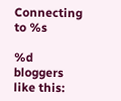Connecting to %s

%d bloggers like this: